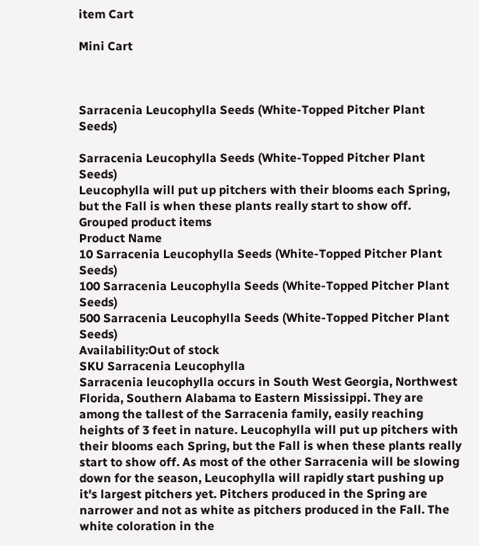item Cart

Mini Cart



Sarracenia Leucophylla Seeds (White-Topped Pitcher Plant Seeds)

Sarracenia Leucophylla Seeds (White-Topped Pitcher Plant Seeds)
Leucophylla will put up pitchers with their blooms each Spring, but the Fall is when these plants really start to show off.
Grouped product items
Product Name
10 Sarracenia Leucophylla Seeds (White-Topped Pitcher Plant Seeds)
100 Sarracenia Leucophylla Seeds (White-Topped Pitcher Plant Seeds)
500 Sarracenia Leucophylla Seeds (White-Topped Pitcher Plant Seeds)
Availability:Out of stock
SKU Sarracenia Leucophylla
Sarracenia leucophylla occurs in South West Georgia, Northwest Florida, Southern Alabama to Eastern Mississippi. They are among the tallest of the Sarracenia family, easily reaching heights of 3 feet in nature. Leucophylla will put up pitchers with their blooms each Spring, but the Fall is when these plants really start to show off. As most of the other Sarracenia will be slowing down for the season, Leucophylla will rapidly start pushing up it's largest pitchers yet. Pitchers produced in the Spring are narrower and not as white as pitchers produced in the Fall. The white coloration in the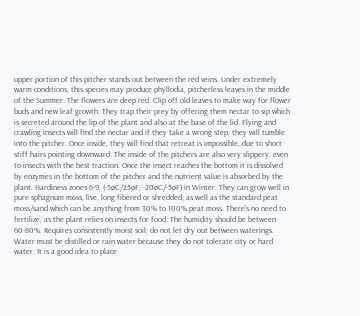upper portion of this pitcher stands out between the red veins. Under extremely warm conditions, this species may produce phyllodia, pitcherless leaves in the middle of the Summer. The flowers are deep red. Clip off old leaves to make way for flower buds and new leaf growth. They trap their prey by offering them nectar to sip which is secreted around the lip of the plant and also at the base of the lid. Flying and crawling insects will find the nectar and if they take a wrong step, they will tumble into the pitcher. Once inside, they will find that retreat is impossible, due to short stiff hairs pointing downward. The inside of the pitchers are also very slippery, even to insects with the best traction. Once the insect reaches the bottom it is dissolved by enzymes in the bottom of the pitcher and the nutrient value is absorbed by the plant. Hardiness zones 6-9, (-5øC/25øF, -20øC/-5øF) in Winter. They can grow well in pure sphagnum moss, live, long fibered or shredded, as well as the standard peat moss/sand which can be anything from 30% to 100% peat moss. There's no need to fertilize, as the plant relies on insects for food. The humidity should be between 60-80%. Requires consistently moist soil; do not let dry out between waterings. Water must be distilled or rain water because they do not tolerate city or hard water. It is a good idea to place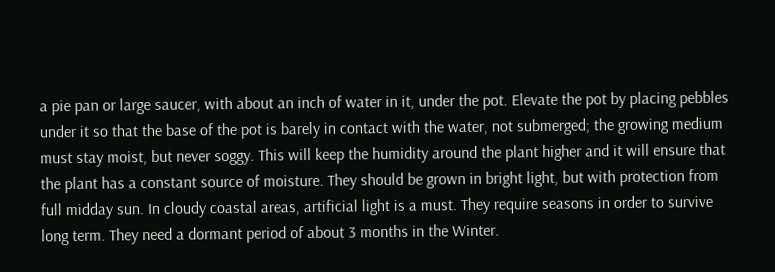a pie pan or large saucer, with about an inch of water in it, under the pot. Elevate the pot by placing pebbles under it so that the base of the pot is barely in contact with the water, not submerged; the growing medium must stay moist, but never soggy. This will keep the humidity around the plant higher and it will ensure that the plant has a constant source of moisture. They should be grown in bright light, but with protection from full midday sun. In cloudy coastal areas, artificial light is a must. They require seasons in order to survive long term. They need a dormant period of about 3 months in the Winter.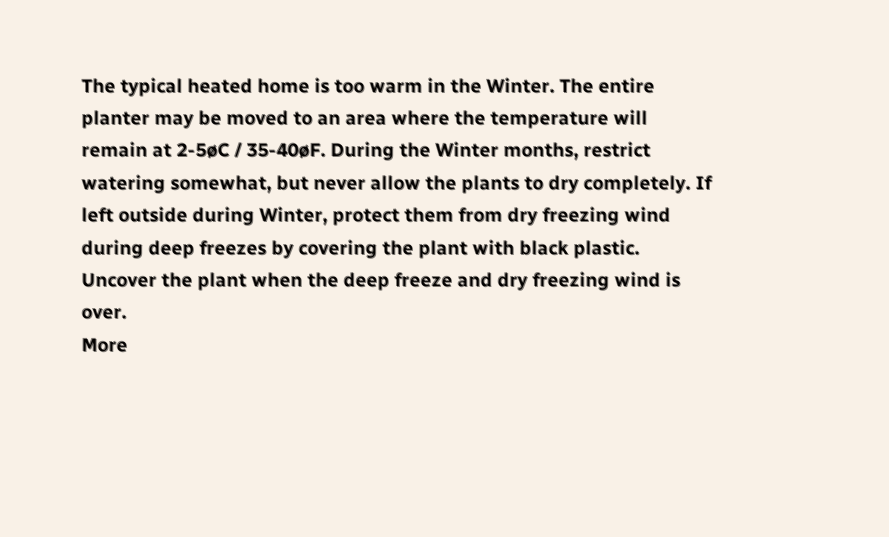The typical heated home is too warm in the Winter. The entire planter may be moved to an area where the temperature will remain at 2-5øC / 35-40øF. During the Winter months, restrict watering somewhat, but never allow the plants to dry completely. If left outside during Winter, protect them from dry freezing wind during deep freezes by covering the plant with black plastic. Uncover the plant when the deep freeze and dry freezing wind is over.
More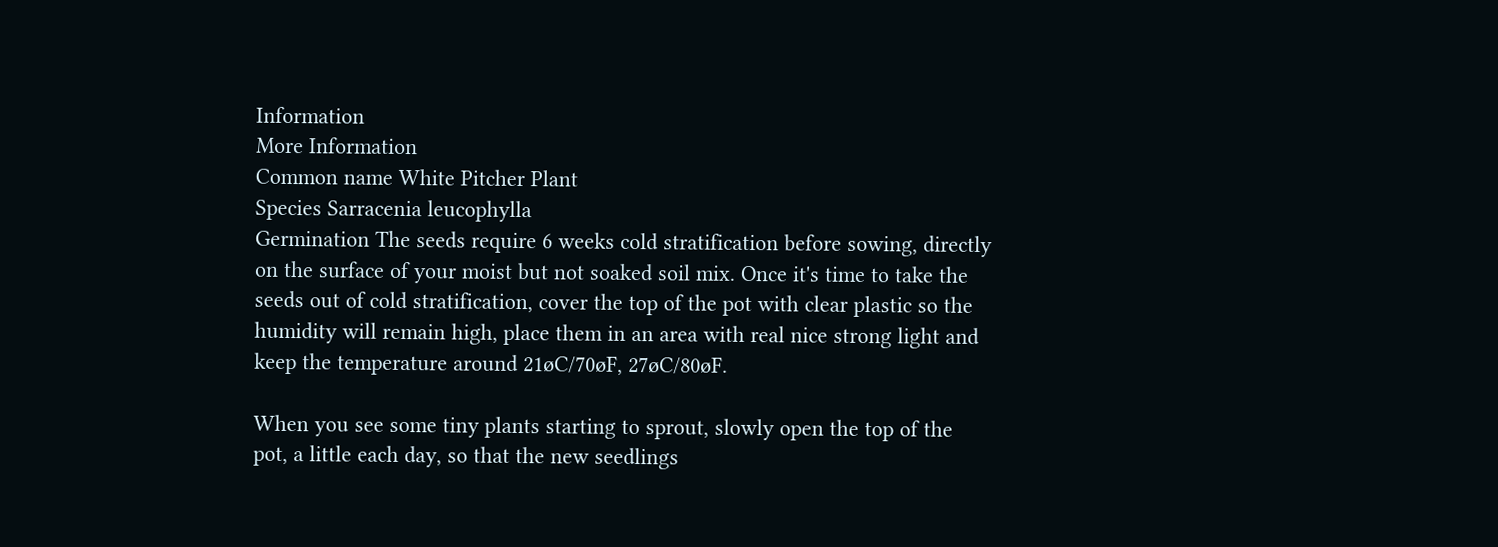Information
More Information
Common name White Pitcher Plant
Species Sarracenia leucophylla
Germination The seeds require 6 weeks cold stratification before sowing, directly on the surface of your moist but not soaked soil mix. Once it's time to take the seeds out of cold stratification, cover the top of the pot with clear plastic so the humidity will remain high, place them in an area with real nice strong light and keep the temperature around 21øC/70øF, 27øC/80øF.

When you see some tiny plants starting to sprout, slowly open the top of the pot, a little each day, so that the new seedlings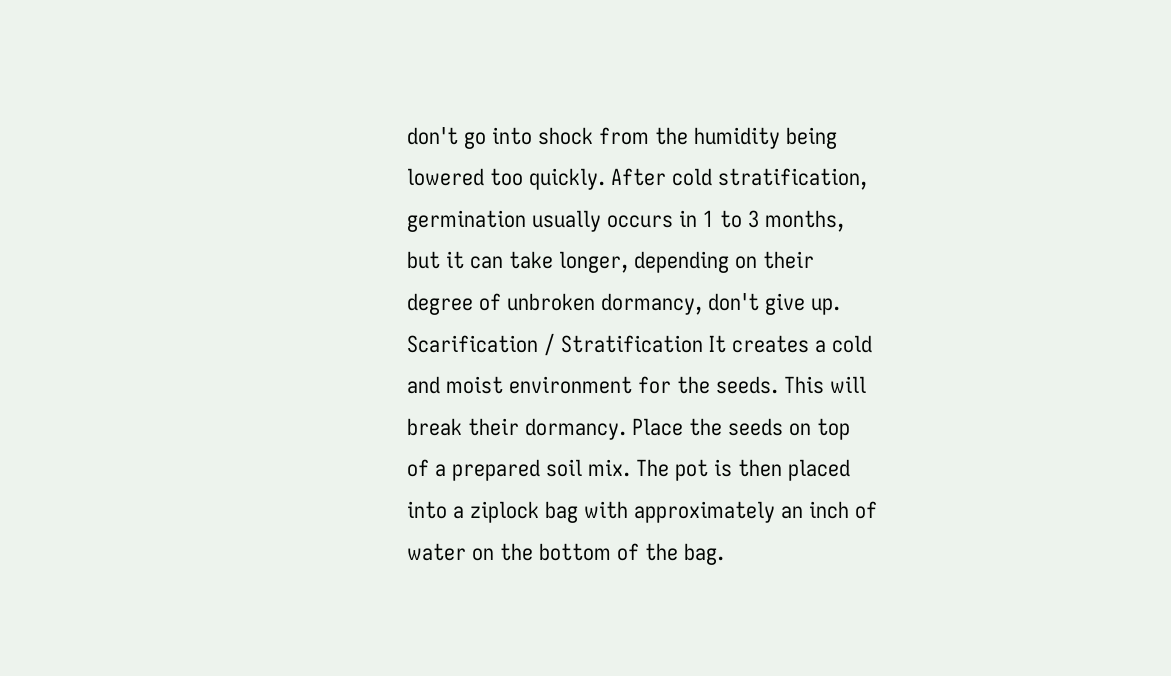don't go into shock from the humidity being lowered too quickly. After cold stratification, germination usually occurs in 1 to 3 months, but it can take longer, depending on their degree of unbroken dormancy, don't give up.
Scarification / Stratification It creates a cold and moist environment for the seeds. This will break their dormancy. Place the seeds on top of a prepared soil mix. The pot is then placed into a ziplock bag with approximately an inch of water on the bottom of the bag.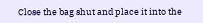Close the bag shut and place it into the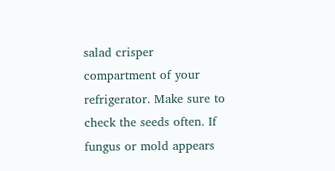salad crisper compartment of your refrigerator. Make sure to check the seeds often. If fungus or mold appears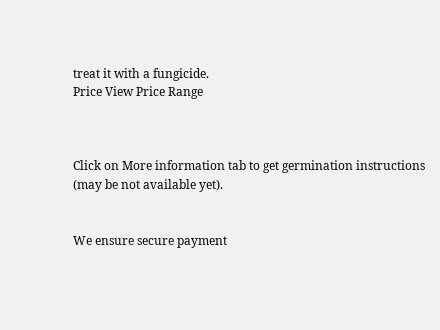treat it with a fungicide.
Price View Price Range



Click on More information tab to get germination instructions (may be not available yet).


We ensure secure payment